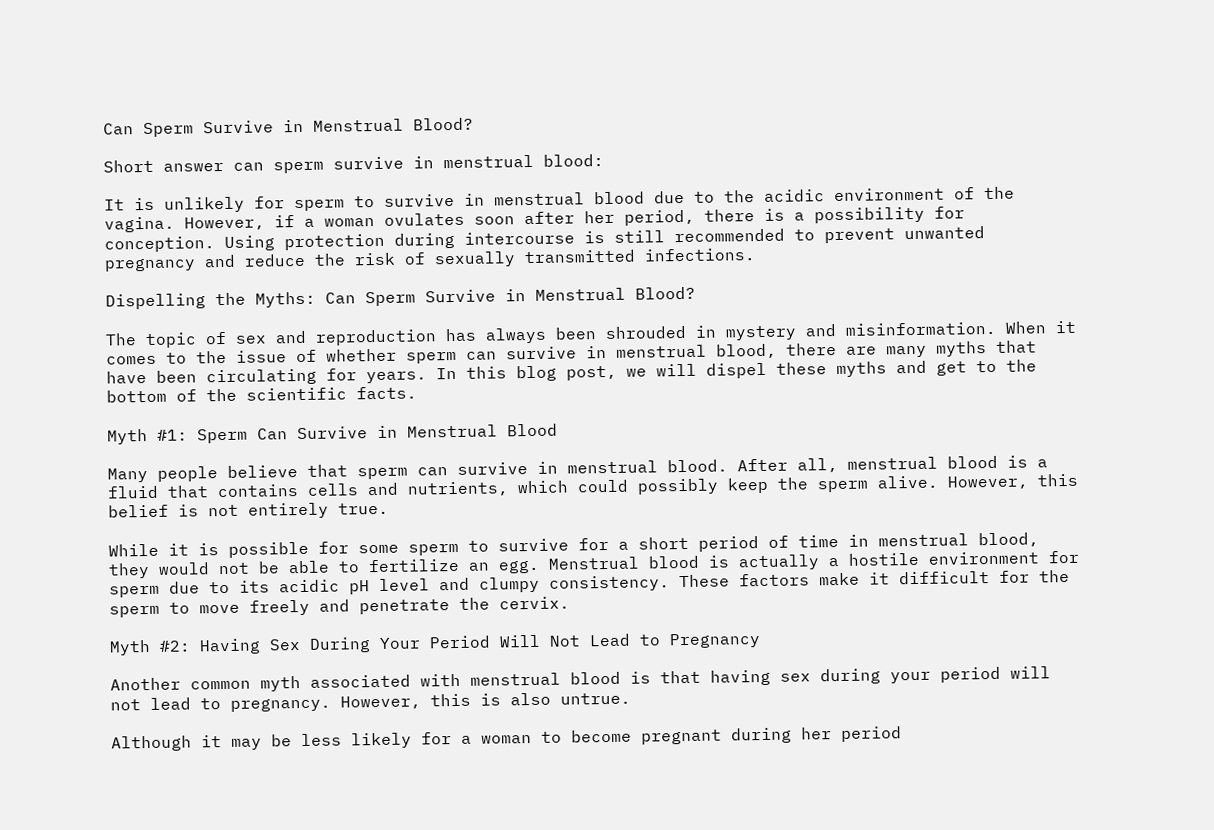Can Sperm Survive in Menstrual Blood?

Short answer can sperm survive in menstrual blood:

It is unlikely for sperm to survive in menstrual blood due to the acidic environment of the vagina. However, if a woman ovulates soon after her period, there is a possibility for conception. Using protection during intercourse is still recommended to prevent unwanted pregnancy and reduce the risk of sexually transmitted infections.

Dispelling the Myths: Can Sperm Survive in Menstrual Blood?

The topic of sex and reproduction has always been shrouded in mystery and misinformation. When it comes to the issue of whether sperm can survive in menstrual blood, there are many myths that have been circulating for years. In this blog post, we will dispel these myths and get to the bottom of the scientific facts.

Myth #1: Sperm Can Survive in Menstrual Blood

Many people believe that sperm can survive in menstrual blood. After all, menstrual blood is a fluid that contains cells and nutrients, which could possibly keep the sperm alive. However, this belief is not entirely true.

While it is possible for some sperm to survive for a short period of time in menstrual blood, they would not be able to fertilize an egg. Menstrual blood is actually a hostile environment for sperm due to its acidic pH level and clumpy consistency. These factors make it difficult for the sperm to move freely and penetrate the cervix.

Myth #2: Having Sex During Your Period Will Not Lead to Pregnancy

Another common myth associated with menstrual blood is that having sex during your period will not lead to pregnancy. However, this is also untrue.

Although it may be less likely for a woman to become pregnant during her period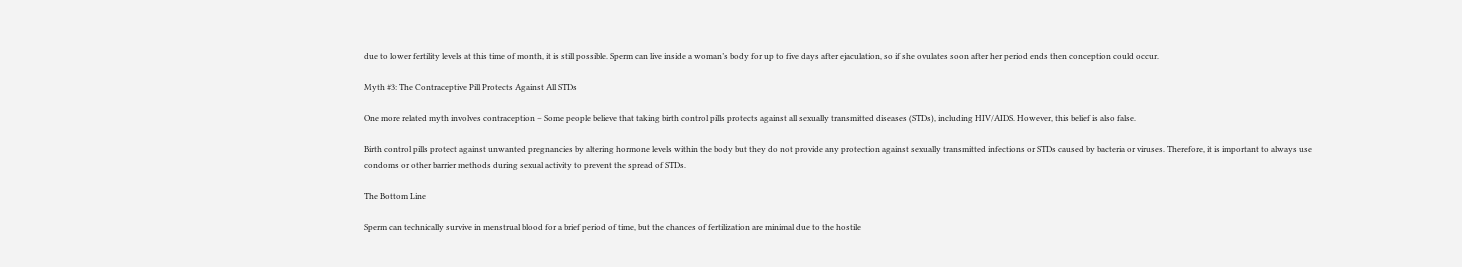due to lower fertility levels at this time of month, it is still possible. Sperm can live inside a woman’s body for up to five days after ejaculation, so if she ovulates soon after her period ends then conception could occur.

Myth #3: The Contraceptive Pill Protects Against All STDs

One more related myth involves contraception – Some people believe that taking birth control pills protects against all sexually transmitted diseases (STDs), including HIV/AIDS. However, this belief is also false.

Birth control pills protect against unwanted pregnancies by altering hormone levels within the body but they do not provide any protection against sexually transmitted infections or STDs caused by bacteria or viruses. Therefore, it is important to always use condoms or other barrier methods during sexual activity to prevent the spread of STDs.

The Bottom Line

Sperm can technically survive in menstrual blood for a brief period of time, but the chances of fertilization are minimal due to the hostile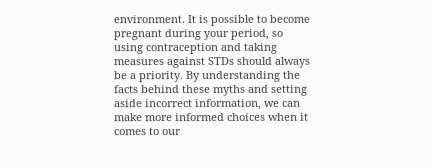environment. It is possible to become pregnant during your period, so using contraception and taking measures against STDs should always be a priority. By understanding the facts behind these myths and setting aside incorrect information, we can make more informed choices when it comes to our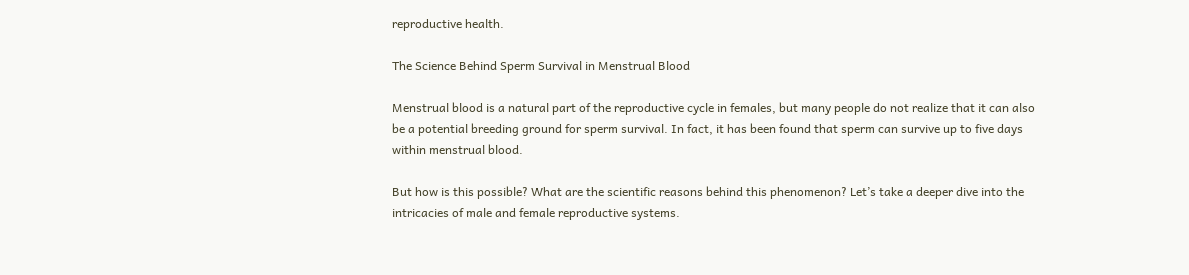reproductive health.

The Science Behind Sperm Survival in Menstrual Blood

Menstrual blood is a natural part of the reproductive cycle in females, but many people do not realize that it can also be a potential breeding ground for sperm survival. In fact, it has been found that sperm can survive up to five days within menstrual blood.

But how is this possible? What are the scientific reasons behind this phenomenon? Let’s take a deeper dive into the intricacies of male and female reproductive systems.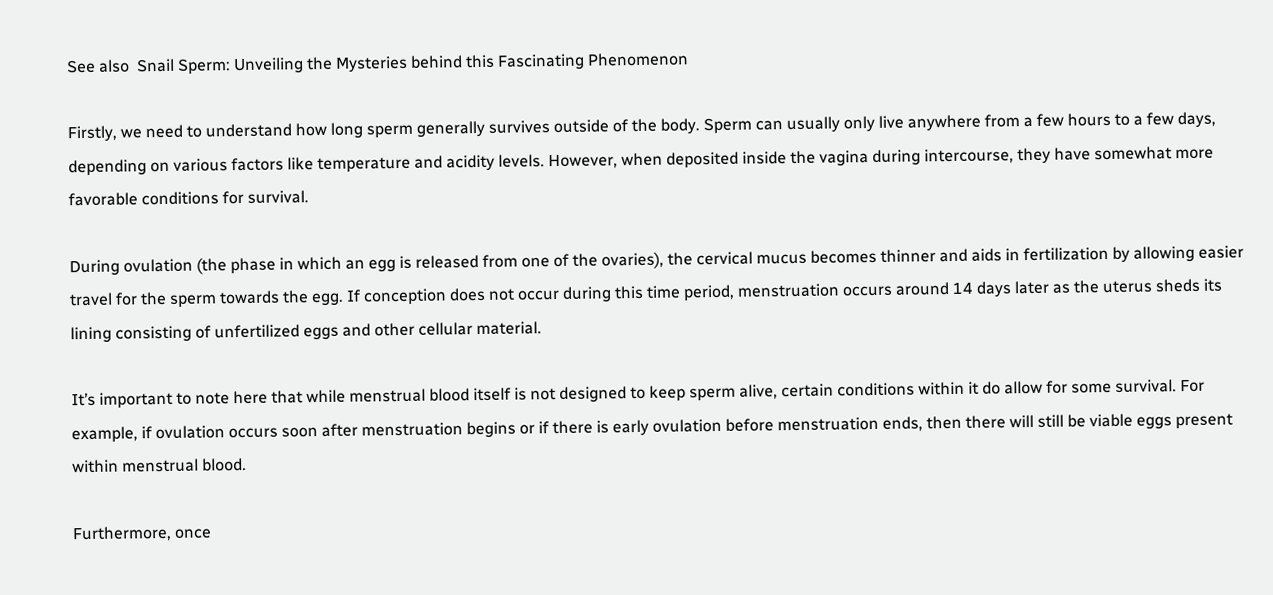See also  Snail Sperm: Unveiling the Mysteries behind this Fascinating Phenomenon

Firstly, we need to understand how long sperm generally survives outside of the body. Sperm can usually only live anywhere from a few hours to a few days, depending on various factors like temperature and acidity levels. However, when deposited inside the vagina during intercourse, they have somewhat more favorable conditions for survival.

During ovulation (the phase in which an egg is released from one of the ovaries), the cervical mucus becomes thinner and aids in fertilization by allowing easier travel for the sperm towards the egg. If conception does not occur during this time period, menstruation occurs around 14 days later as the uterus sheds its lining consisting of unfertilized eggs and other cellular material.

It’s important to note here that while menstrual blood itself is not designed to keep sperm alive, certain conditions within it do allow for some survival. For example, if ovulation occurs soon after menstruation begins or if there is early ovulation before menstruation ends, then there will still be viable eggs present within menstrual blood.

Furthermore, once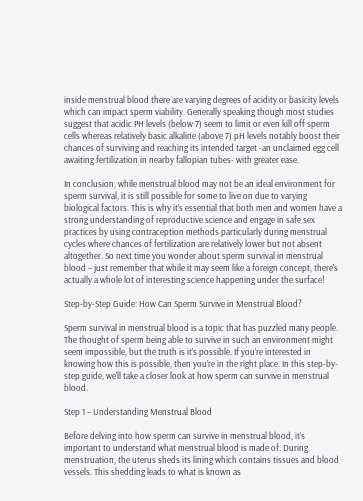inside menstrual blood there are varying degrees of acidity or basicity levels which can impact sperm viability. Generally speaking though most studies suggest that acidic PH levels (below 7) seem to limit or even kill off sperm cells whereas relatively basic alkaline (above 7) pH levels notably boost their chances of surviving and reaching its intended target -an unclaimed egg cell awaiting fertilization in nearby fallopian tubes- with greater ease.

In conclusion, while menstrual blood may not be an ideal environment for sperm survival, it is still possible for some to live on due to varying biological factors. This is why it’s essential that both men and women have a strong understanding of reproductive science and engage in safe sex practices by using contraception methods particularly during menstrual cycles where chances of fertilization are relatively lower but not absent altogether. So next time you wonder about sperm survival in menstrual blood – just remember that while it may seem like a foreign concept, there’s actually a whole lot of interesting science happening under the surface!

Step-by-Step Guide: How Can Sperm Survive in Menstrual Blood?

Sperm survival in menstrual blood is a topic that has puzzled many people. The thought of sperm being able to survive in such an environment might seem impossible, but the truth is it’s possible. If you’re interested in knowing how this is possible, then you’re in the right place. In this step-by-step guide, we’ll take a closer look at how sperm can survive in menstrual blood.

Step 1 – Understanding Menstrual Blood

Before delving into how sperm can survive in menstrual blood, it’s important to understand what menstrual blood is made of. During menstruation, the uterus sheds its lining which contains tissues and blood vessels. This shedding leads to what is known as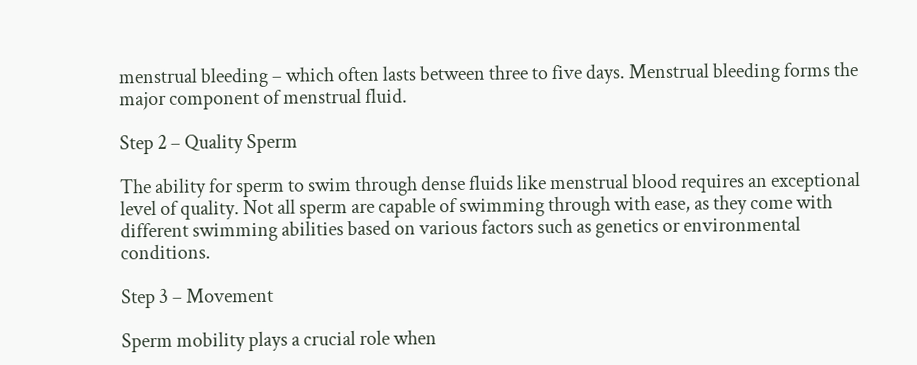menstrual bleeding – which often lasts between three to five days. Menstrual bleeding forms the major component of menstrual fluid.

Step 2 – Quality Sperm

The ability for sperm to swim through dense fluids like menstrual blood requires an exceptional level of quality. Not all sperm are capable of swimming through with ease, as they come with different swimming abilities based on various factors such as genetics or environmental conditions.

Step 3 – Movement

Sperm mobility plays a crucial role when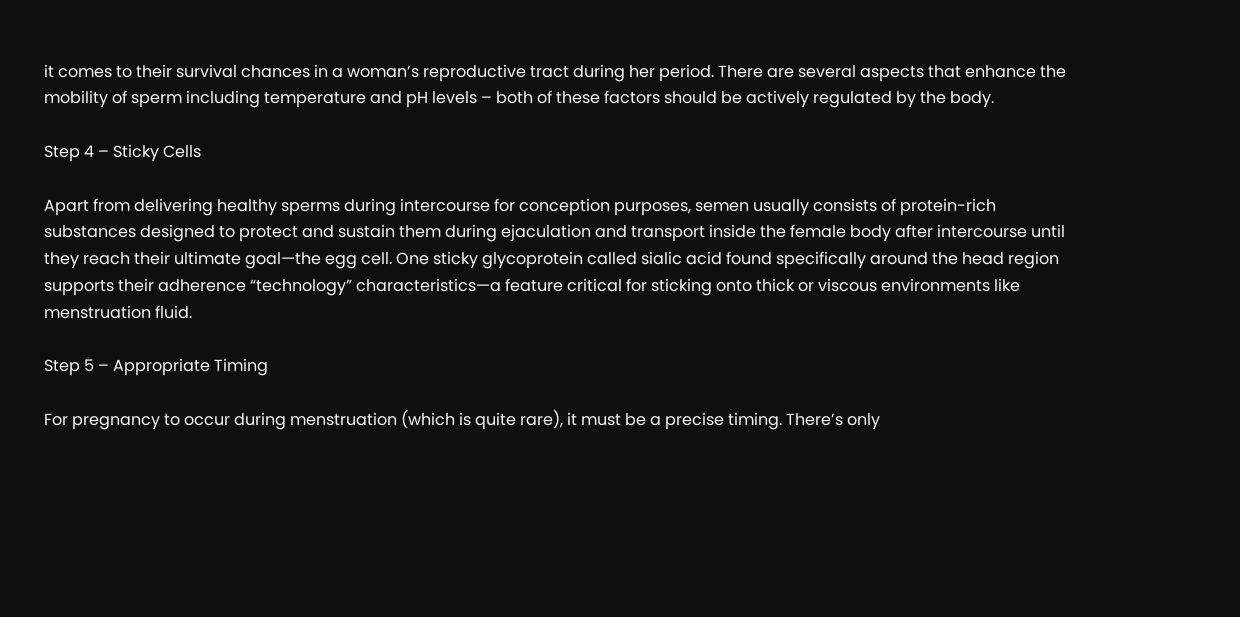it comes to their survival chances in a woman’s reproductive tract during her period. There are several aspects that enhance the mobility of sperm including temperature and pH levels – both of these factors should be actively regulated by the body.

Step 4 – Sticky Cells

Apart from delivering healthy sperms during intercourse for conception purposes, semen usually consists of protein-rich substances designed to protect and sustain them during ejaculation and transport inside the female body after intercourse until they reach their ultimate goal—the egg cell. One sticky glycoprotein called sialic acid found specifically around the head region supports their adherence “technology” characteristics—a feature critical for sticking onto thick or viscous environments like menstruation fluid.

Step 5 – Appropriate Timing

For pregnancy to occur during menstruation (which is quite rare), it must be a precise timing. There’s only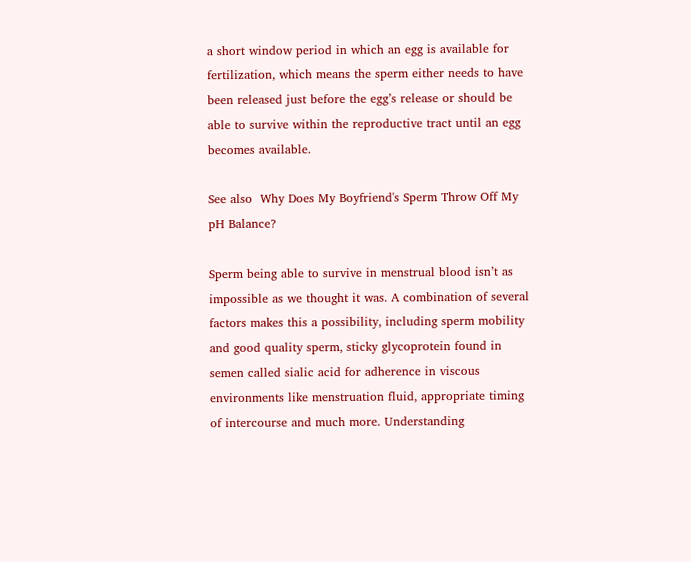a short window period in which an egg is available for fertilization, which means the sperm either needs to have been released just before the egg’s release or should be able to survive within the reproductive tract until an egg becomes available.

See also  Why Does My Boyfriend's Sperm Throw Off My pH Balance?

Sperm being able to survive in menstrual blood isn’t as impossible as we thought it was. A combination of several factors makes this a possibility, including sperm mobility and good quality sperm, sticky glycoprotein found in semen called sialic acid for adherence in viscous environments like menstruation fluid, appropriate timing of intercourse and much more. Understanding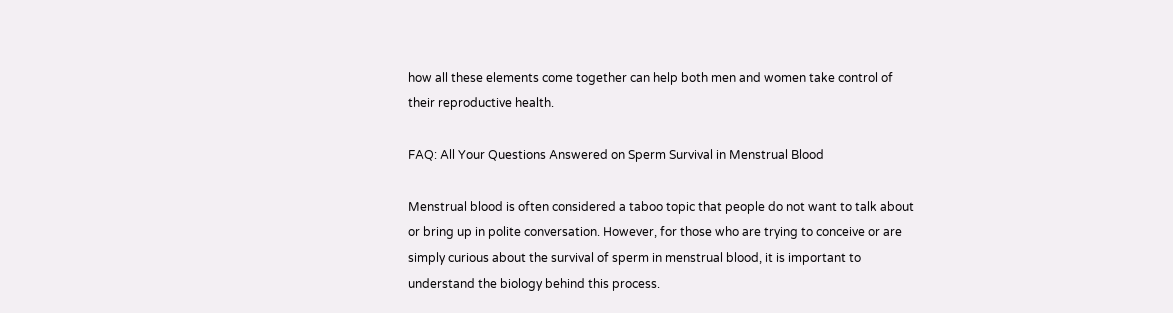how all these elements come together can help both men and women take control of their reproductive health.

FAQ: All Your Questions Answered on Sperm Survival in Menstrual Blood

Menstrual blood is often considered a taboo topic that people do not want to talk about or bring up in polite conversation. However, for those who are trying to conceive or are simply curious about the survival of sperm in menstrual blood, it is important to understand the biology behind this process.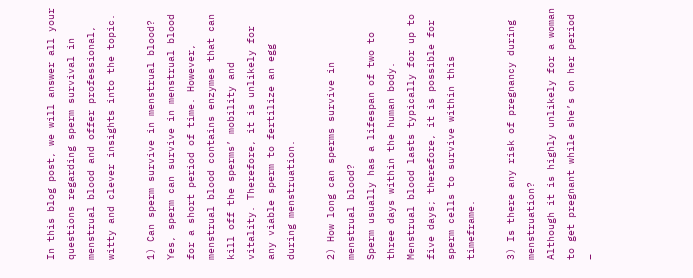In this blog post, we will answer all your questions regarding sperm survival in menstrual blood and offer professional, witty and clever insights into the topic.

1) Can sperm survive in menstrual blood?
Yes, sperm can survive in menstrual blood for a short period of time. However, menstrual blood contains enzymes that can kill off the sperms’ mobility and vitality. Therefore, it is unlikely for any viable sperm to fertilize an egg during menstruation.

2) How long can sperms survive in menstrual blood?
Sperm usually has a lifespan of two to three days within the human body. Menstrual blood lasts typically for up to five days; therefore, it is possible for sperm cells to survive within this timeframe.

3) Is there any risk of pregnancy during menstruation?
Although it is highly unlikely for a woman to get pregnant while she’s on her period –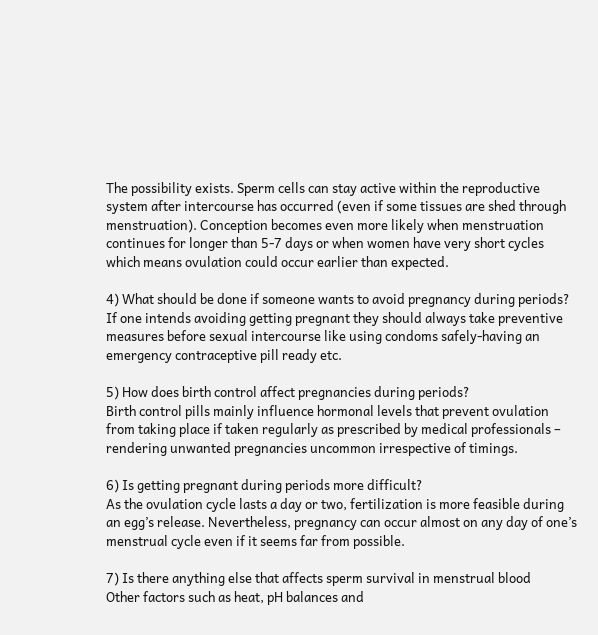The possibility exists. Sperm cells can stay active within the reproductive system after intercourse has occurred (even if some tissues are shed through menstruation). Conception becomes even more likely when menstruation continues for longer than 5-7 days or when women have very short cycles which means ovulation could occur earlier than expected.

4) What should be done if someone wants to avoid pregnancy during periods?
If one intends avoiding getting pregnant they should always take preventive measures before sexual intercourse like using condoms safely-having an emergency contraceptive pill ready etc.

5) How does birth control affect pregnancies during periods?
Birth control pills mainly influence hormonal levels that prevent ovulation from taking place if taken regularly as prescribed by medical professionals – rendering unwanted pregnancies uncommon irrespective of timings.

6) Is getting pregnant during periods more difficult?
As the ovulation cycle lasts a day or two, fertilization is more feasible during an egg’s release. Nevertheless, pregnancy can occur almost on any day of one’s menstrual cycle even if it seems far from possible.

7) Is there anything else that affects sperm survival in menstrual blood
Other factors such as heat, pH balances and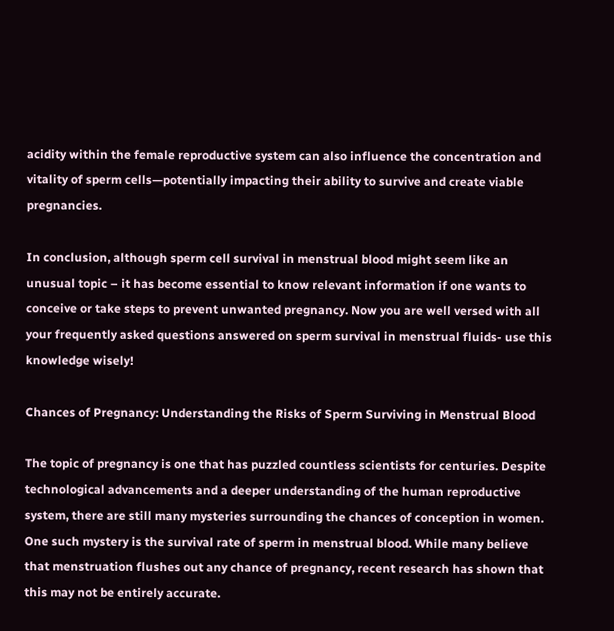acidity within the female reproductive system can also influence the concentration and vitality of sperm cells—potentially impacting their ability to survive and create viable pregnancies.

In conclusion, although sperm cell survival in menstrual blood might seem like an unusual topic – it has become essential to know relevant information if one wants to conceive or take steps to prevent unwanted pregnancy. Now you are well versed with all your frequently asked questions answered on sperm survival in menstrual fluids- use this knowledge wisely!

Chances of Pregnancy: Understanding the Risks of Sperm Surviving in Menstrual Blood

The topic of pregnancy is one that has puzzled countless scientists for centuries. Despite technological advancements and a deeper understanding of the human reproductive system, there are still many mysteries surrounding the chances of conception in women. One such mystery is the survival rate of sperm in menstrual blood. While many believe that menstruation flushes out any chance of pregnancy, recent research has shown that this may not be entirely accurate.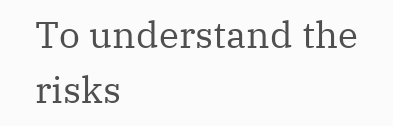To understand the risks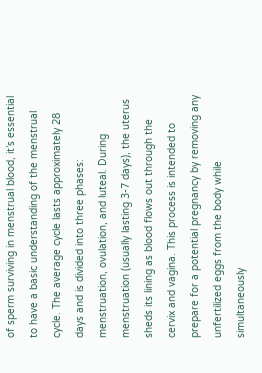of sperm surviving in menstrual blood, it’s essential to have a basic understanding of the menstrual cycle. The average cycle lasts approximately 28 days and is divided into three phases: menstruation, ovulation, and luteal. During menstruation (usually lasting 3-7 days), the uterus sheds its lining as blood flows out through the cervix and vagina. This process is intended to prepare for a potential pregnancy by removing any unfertilized eggs from the body while simultaneously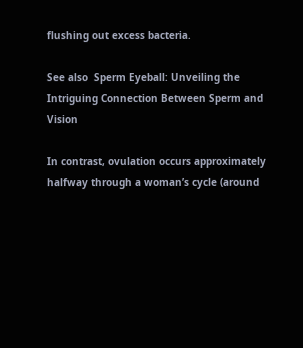flushing out excess bacteria.

See also  Sperm Eyeball: Unveiling the Intriguing Connection Between Sperm and Vision

In contrast, ovulation occurs approximately halfway through a woman’s cycle (around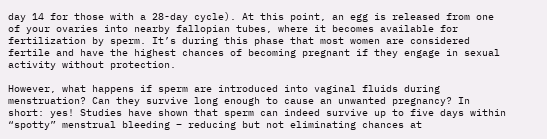day 14 for those with a 28-day cycle). At this point, an egg is released from one of your ovaries into nearby fallopian tubes, where it becomes available for fertilization by sperm. It’s during this phase that most women are considered fertile and have the highest chances of becoming pregnant if they engage in sexual activity without protection.

However, what happens if sperm are introduced into vaginal fluids during menstruation? Can they survive long enough to cause an unwanted pregnancy? In short: yes! Studies have shown that sperm can indeed survive up to five days within “spotty” menstrual bleeding – reducing but not eliminating chances at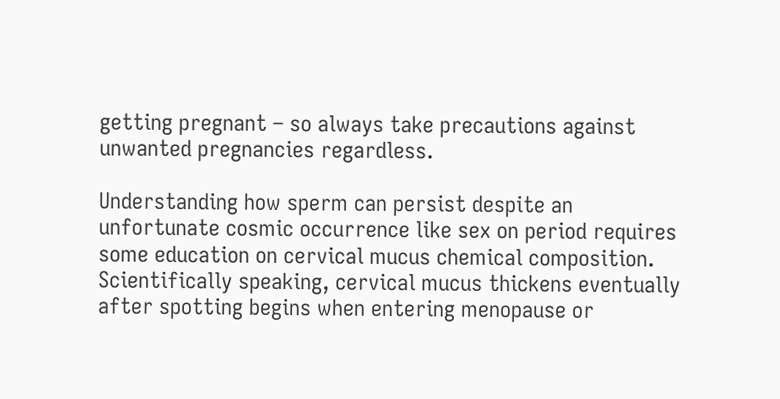getting pregnant – so always take precautions against unwanted pregnancies regardless.

Understanding how sperm can persist despite an unfortunate cosmic occurrence like sex on period requires some education on cervical mucus chemical composition. Scientifically speaking, cervical mucus thickens eventually after spotting begins when entering menopause or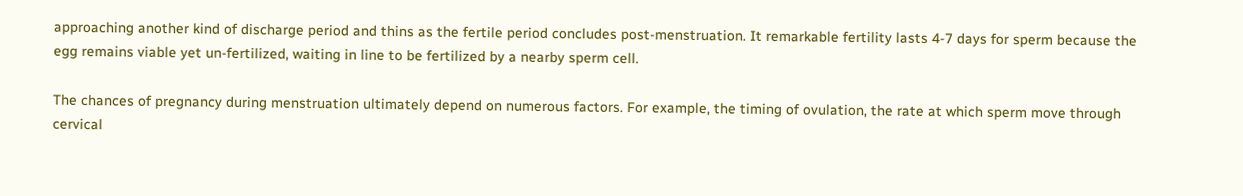approaching another kind of discharge period and thins as the fertile period concludes post-menstruation. It remarkable fertility lasts 4-7 days for sperm because the egg remains viable yet un-fertilized, waiting in line to be fertilized by a nearby sperm cell.

The chances of pregnancy during menstruation ultimately depend on numerous factors. For example, the timing of ovulation, the rate at which sperm move through cervical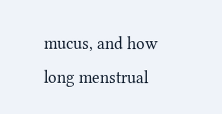mucus, and how long menstrual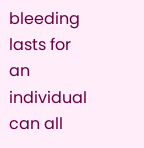bleeding lasts for an individual can all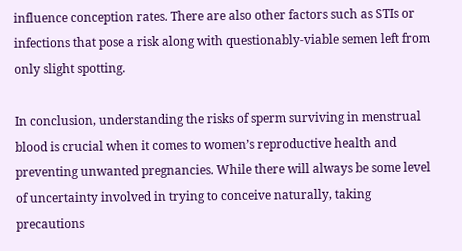influence conception rates. There are also other factors such as STIs or infections that pose a risk along with questionably-viable semen left from only slight spotting.

In conclusion, understanding the risks of sperm surviving in menstrual blood is crucial when it comes to women’s reproductive health and preventing unwanted pregnancies. While there will always be some level of uncertainty involved in trying to conceive naturally, taking precautions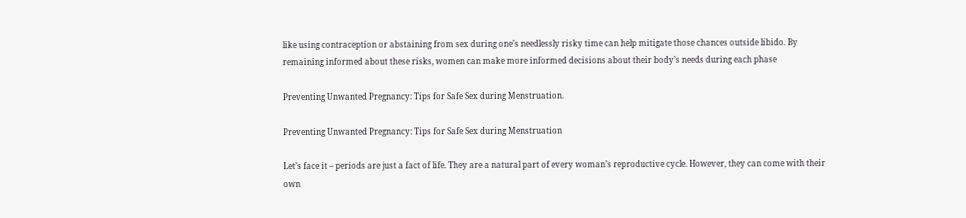like using contraception or abstaining from sex during one’s needlessly risky time can help mitigate those chances outside libido. By remaining informed about these risks, women can make more informed decisions about their body’s needs during each phase

Preventing Unwanted Pregnancy: Tips for Safe Sex during Menstruation.

Preventing Unwanted Pregnancy: Tips for Safe Sex during Menstruation

Let’s face it – periods are just a fact of life. They are a natural part of every woman’s reproductive cycle. However, they can come with their own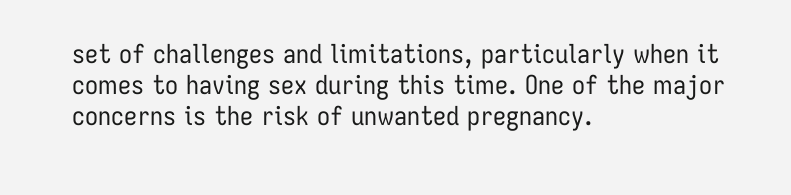set of challenges and limitations, particularly when it comes to having sex during this time. One of the major concerns is the risk of unwanted pregnancy.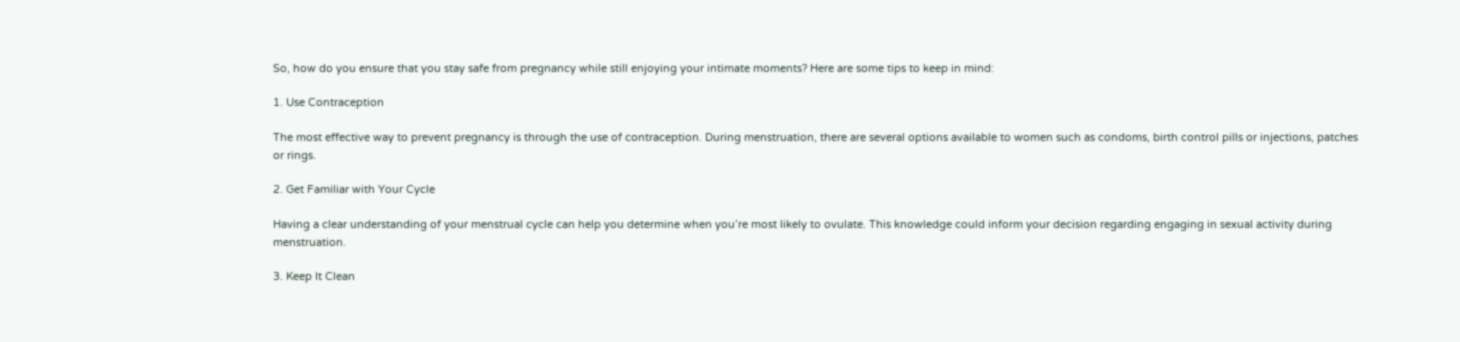So, how do you ensure that you stay safe from pregnancy while still enjoying your intimate moments? Here are some tips to keep in mind:

1. Use Contraception

The most effective way to prevent pregnancy is through the use of contraception. During menstruation, there are several options available to women such as condoms, birth control pills or injections, patches or rings.

2. Get Familiar with Your Cycle

Having a clear understanding of your menstrual cycle can help you determine when you’re most likely to ovulate. This knowledge could inform your decision regarding engaging in sexual activity during menstruation.

3. Keep It Clean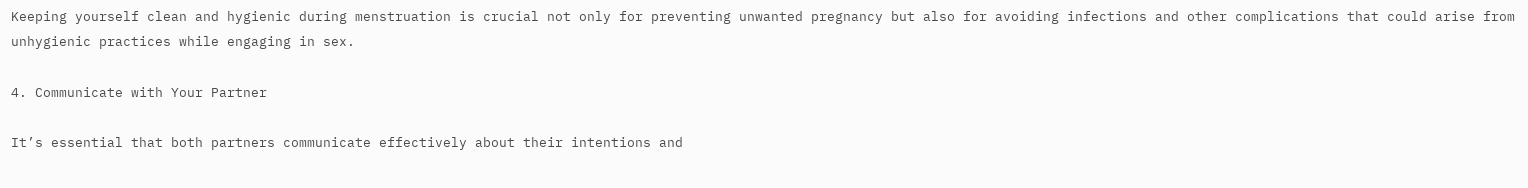Keeping yourself clean and hygienic during menstruation is crucial not only for preventing unwanted pregnancy but also for avoiding infections and other complications that could arise from unhygienic practices while engaging in sex.

4. Communicate with Your Partner

It’s essential that both partners communicate effectively about their intentions and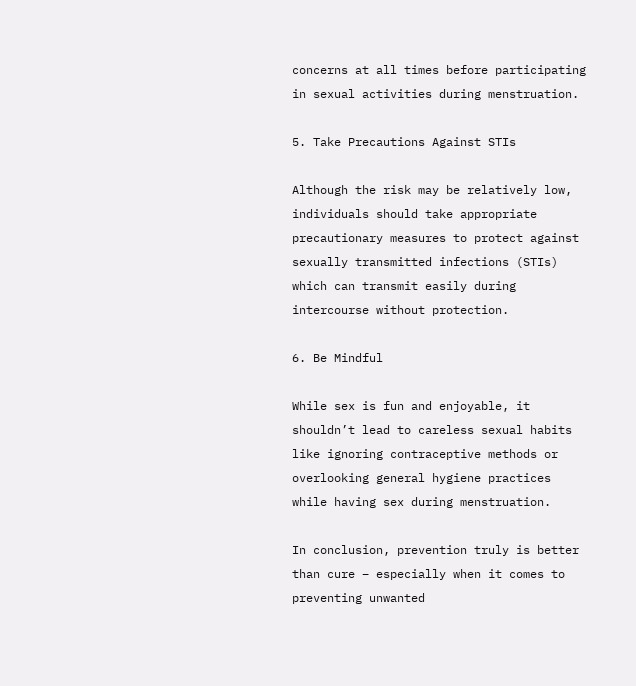concerns at all times before participating in sexual activities during menstruation.

5. Take Precautions Against STIs

Although the risk may be relatively low, individuals should take appropriate precautionary measures to protect against sexually transmitted infections (STIs) which can transmit easily during intercourse without protection.

6. Be Mindful

While sex is fun and enjoyable, it shouldn’t lead to careless sexual habits like ignoring contraceptive methods or overlooking general hygiene practices while having sex during menstruation.

In conclusion, prevention truly is better than cure – especially when it comes to preventing unwanted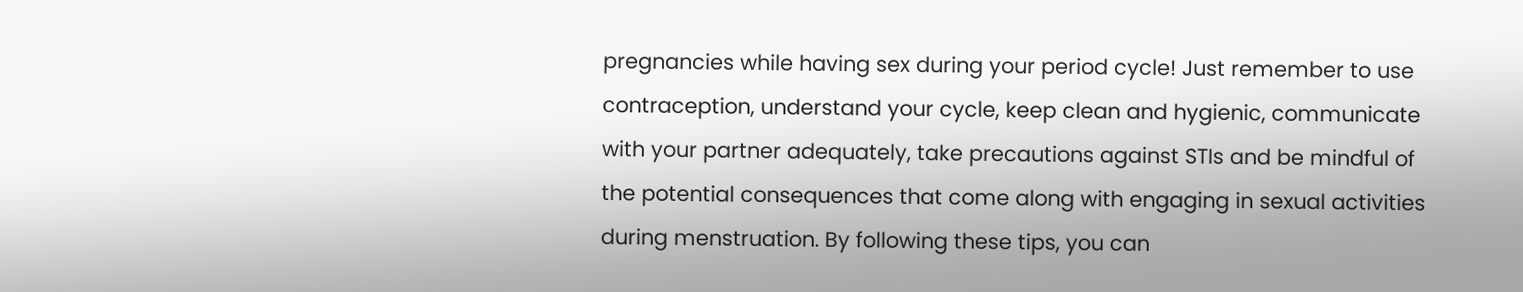pregnancies while having sex during your period cycle! Just remember to use contraception, understand your cycle, keep clean and hygienic, communicate with your partner adequately, take precautions against STIs and be mindful of the potential consequences that come along with engaging in sexual activities during menstruation. By following these tips, you can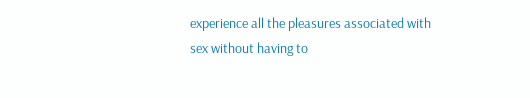experience all the pleasures associated with sex without having to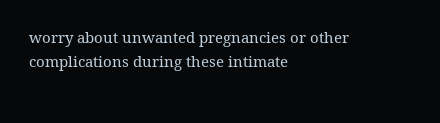worry about unwanted pregnancies or other complications during these intimate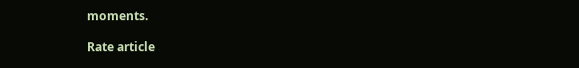moments.

Rate article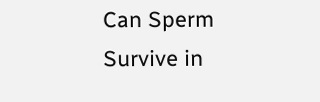Can Sperm Survive in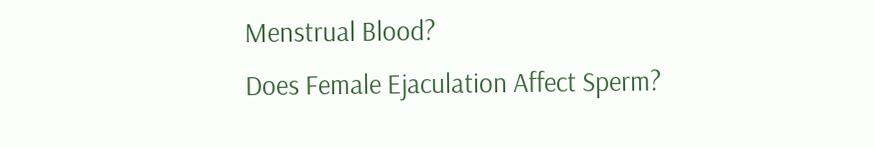Menstrual Blood?
Does Female Ejaculation Affect Sperm?